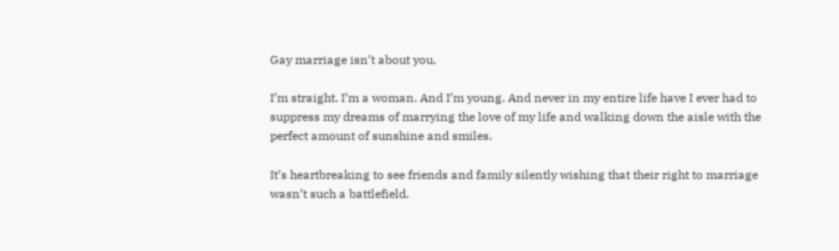Gay marriage isn’t about you.

I’m straight. I’m a woman. And I’m young. And never in my entire life have I ever had to suppress my dreams of marrying the love of my life and walking down the aisle with the perfect amount of sunshine and smiles.

It’s heartbreaking to see friends and family silently wishing that their right to marriage wasn’t such a battlefield.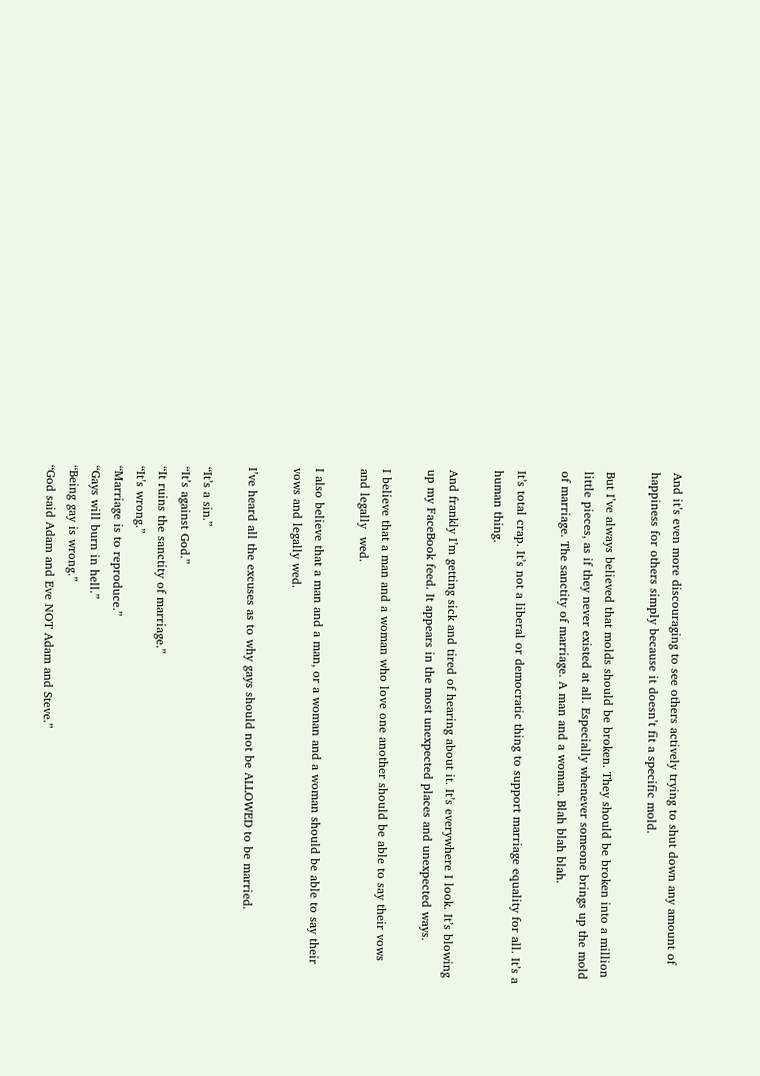And it’s even more discouraging to see others actively trying to shut down any amount of happiness for others simply because it doesn’t fit a specific mold.

But I’ve always believed that molds should be broken. They should be broken into a million little pieces, as if they never existed at all. Especially whenever someone brings up the mold of marriage. The sanctity of marriage. A man and a woman. Blah blah blah.

It’s total crap. It’s not a liberal or democratic thing to support marriage equality for all. It’s a human thing.

And frankly I’m getting sick and tired of hearing about it. It’s everywhere I look. It’s blowing up my FaceBook feed. It appears in the most unexpected places and unexpected ways.

I believe that a man and a woman who love one another should be able to say their vows and legally  wed.

I also believe that a man and a man, or a woman and a woman should be able to say their vows and legally wed.

I’ve heard all the excuses as to why gays should not be ALLOWED to be married.

“It’s a sin.”
“It’s against God.”
“It ruins the sanctity of marriage.”
“It’s wrong.”
“Marriage is to reproduce.”
“Gays will burn in hell.”
“Being gay is wrong.”
“God said Adam and Eve NOT Adam and Steve.”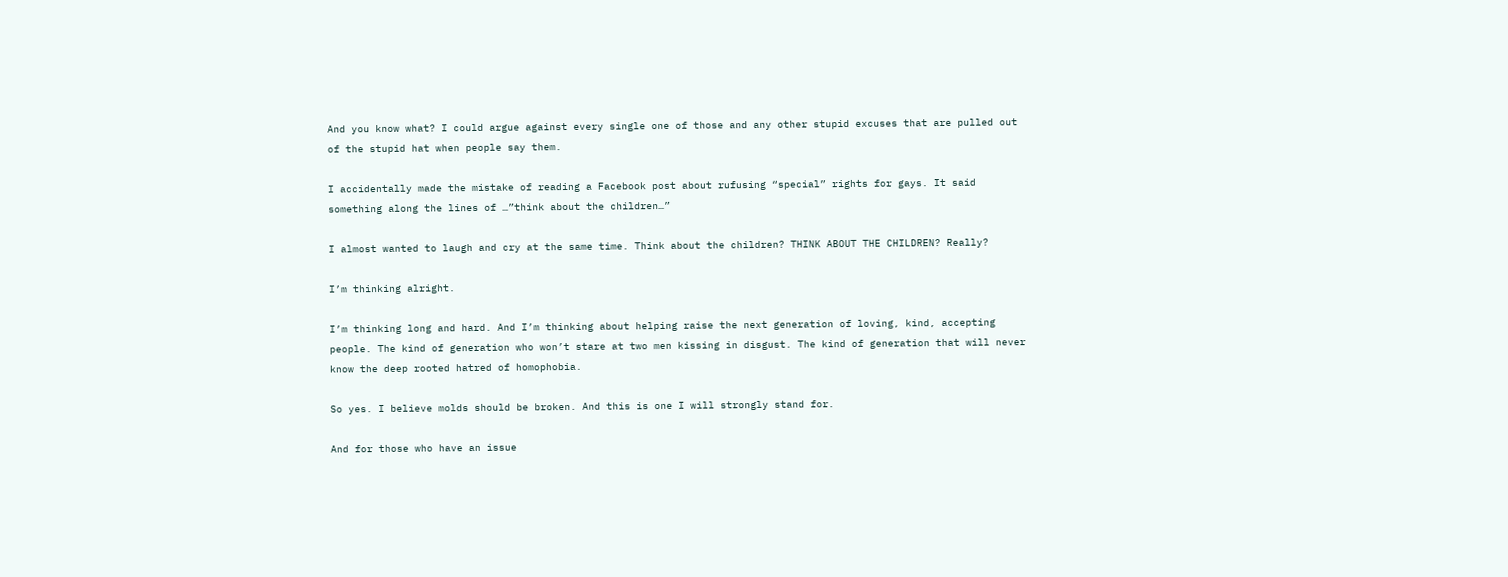And you know what? I could argue against every single one of those and any other stupid excuses that are pulled out of the stupid hat when people say them.

I accidentally made the mistake of reading a Facebook post about rufusing “special” rights for gays. It said something along the lines of …”think about the children…”

I almost wanted to laugh and cry at the same time. Think about the children? THINK ABOUT THE CHILDREN? Really?

I’m thinking alright.

I’m thinking long and hard. And I’m thinking about helping raise the next generation of loving, kind, accepting people. The kind of generation who won’t stare at two men kissing in disgust. The kind of generation that will never know the deep rooted hatred of homophobia.

So yes. I believe molds should be broken. And this is one I will strongly stand for.

And for those who have an issue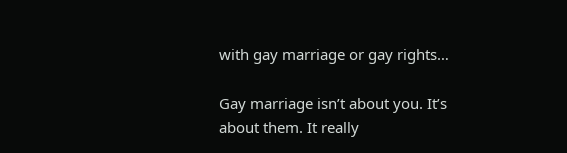with gay marriage or gay rights…

Gay marriage isn’t about you. It’s about them. It really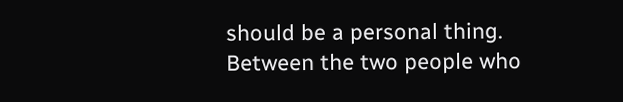should be a personal thing. Between the two people who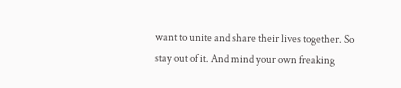want to unite and share their lives together. So stay out of it. And mind your own freaking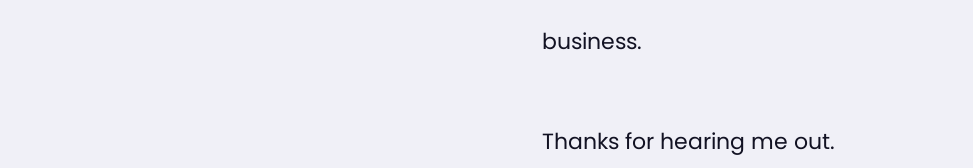business.



Thanks for hearing me out.